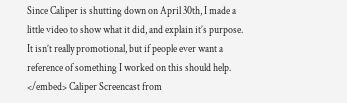Since Caliper is shutting down on April 30th, I made a little video to show what it did, and explain it’s purpose. It isn’t really promotional, but if people ever want a reference of something I worked on this should help. </embed> Caliper Screencast from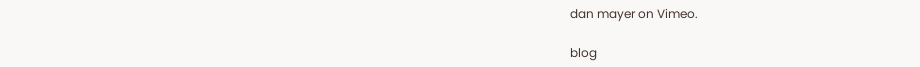dan mayer on Vimeo.

blog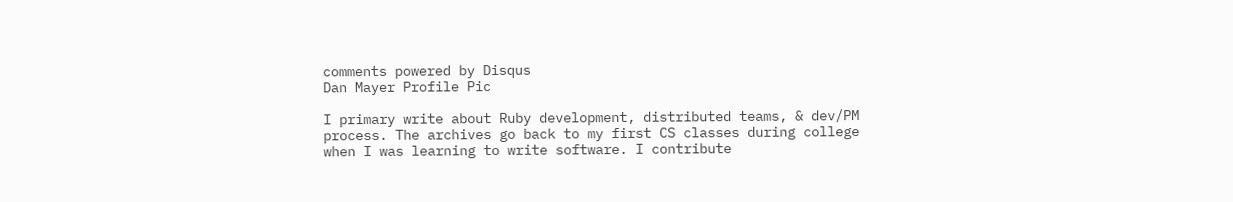comments powered by Disqus
Dan Mayer Profile Pic

I primary write about Ruby development, distributed teams, & dev/PM process. The archives go back to my first CS classes during college when I was learning to write software. I contribute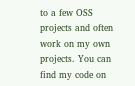to a few OSS projects and often work on my own projects. You can find my code on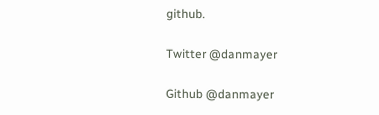github.

Twitter @danmayer

Github @danmayer